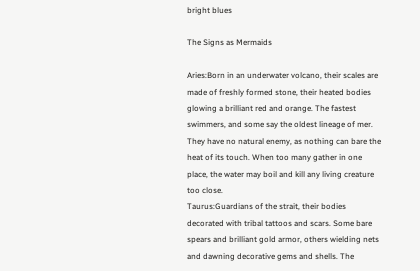bright blues

The Signs as Mermaids

Aries:Born in an underwater volcano, their scales are made of freshly formed stone, their heated bodies glowing a brilliant red and orange. The fastest swimmers, and some say the oldest lineage of mer. They have no natural enemy, as nothing can bare the heat of its touch. When too many gather in one place, the water may boil and kill any living creature too close.
Taurus:Guardians of the strait, their bodies decorated with tribal tattoos and scars. Some bare spears and brilliant gold armor, others wielding nets and dawning decorative gems and shells. The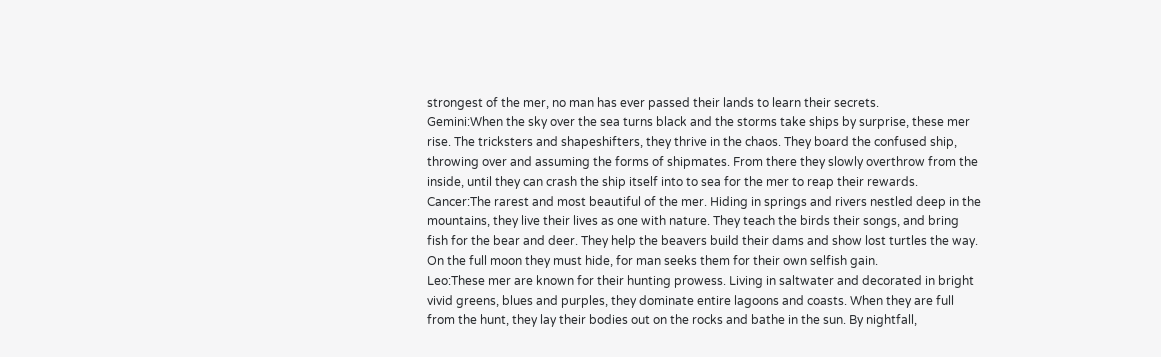strongest of the mer, no man has ever passed their lands to learn their secrets.
Gemini:When the sky over the sea turns black and the storms take ships by surprise, these mer rise. The tricksters and shapeshifters, they thrive in the chaos. They board the confused ship, throwing over and assuming the forms of shipmates. From there they slowly overthrow from the inside, until they can crash the ship itself into to sea for the mer to reap their rewards.
Cancer:The rarest and most beautiful of the mer. Hiding in springs and rivers nestled deep in the mountains, they live their lives as one with nature. They teach the birds their songs, and bring fish for the bear and deer. They help the beavers build their dams and show lost turtles the way. On the full moon they must hide, for man seeks them for their own selfish gain.
Leo:These mer are known for their hunting prowess. Living in saltwater and decorated in bright vivid greens, blues and purples, they dominate entire lagoons and coasts. When they are full from the hunt, they lay their bodies out on the rocks and bathe in the sun. By nightfall,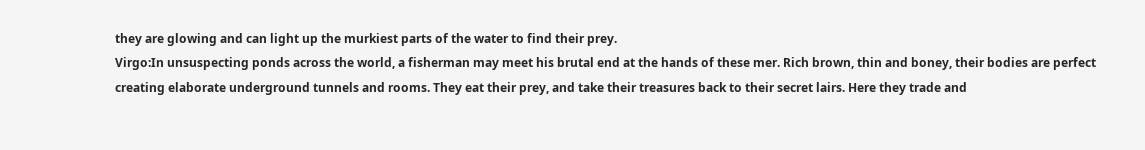they are glowing and can light up the murkiest parts of the water to find their prey.
Virgo:In unsuspecting ponds across the world, a fisherman may meet his brutal end at the hands of these mer. Rich brown, thin and boney, their bodies are perfect creating elaborate underground tunnels and rooms. They eat their prey, and take their treasures back to their secret lairs. Here they trade and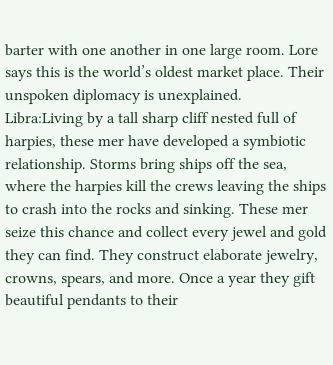barter with one another in one large room. Lore says this is the world’s oldest market place. Their unspoken diplomacy is unexplained.
Libra:Living by a tall sharp cliff nested full of harpies, these mer have developed a symbiotic relationship. Storms bring ships off the sea, where the harpies kill the crews leaving the ships to crash into the rocks and sinking. These mer seize this chance and collect every jewel and gold they can find. They construct elaborate jewelry, crowns, spears, and more. Once a year they gift beautiful pendants to their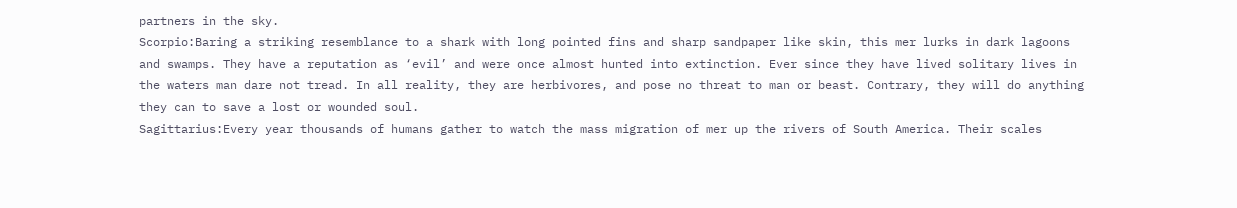partners in the sky.
Scorpio:Baring a striking resemblance to a shark with long pointed fins and sharp sandpaper like skin, this mer lurks in dark lagoons and swamps. They have a reputation as ‘evil’ and were once almost hunted into extinction. Ever since they have lived solitary lives in the waters man dare not tread. In all reality, they are herbivores, and pose no threat to man or beast. Contrary, they will do anything they can to save a lost or wounded soul.
Sagittarius:Every year thousands of humans gather to watch the mass migration of mer up the rivers of South America. Their scales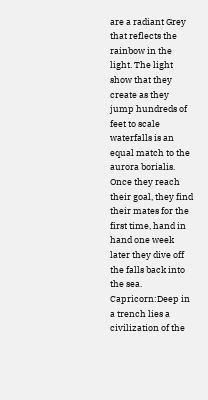are a radiant Grey that reflects the rainbow in the light. The light show that they create as they jump hundreds of feet to scale waterfalls is an equal match to the aurora borialis. Once they reach their goal, they find their mates for the first time, hand in hand one week later they dive off the falls back into the sea.
Capricorn:Deep in a trench lies a civilization of the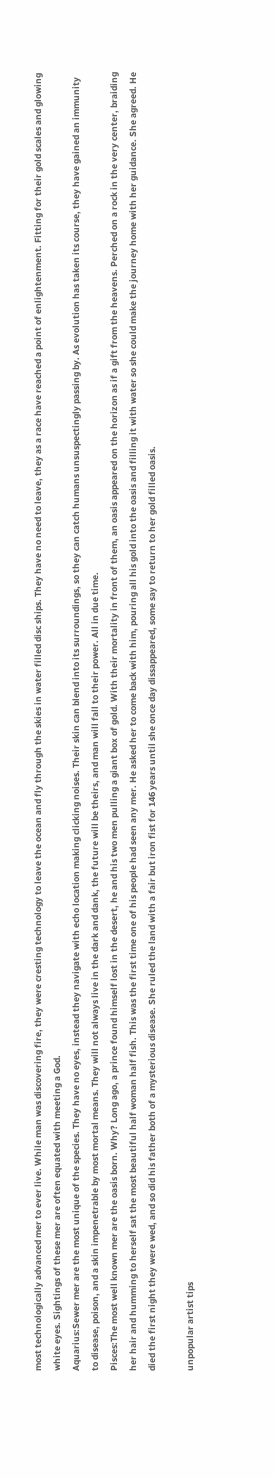most technologically advanced mer to ever live. While man was discovering fire, they were cresting technology to leave the ocean and fly through the skies in water filled disc ships. They have no need to leave, they as a race have reached a point of enlightenment. Fitting for their gold scales and glowing white eyes. Sightings of these mer are often equated with meeting a God.
Aquarius:Sewer mer are the most unique of the species. They have no eyes, instead they navigate with echo location making clicking noises. Their skin can blend into its surroundings, so they can catch humans unsuspectingly passing by. As evolution has taken its course, they have gained an immunity to disease, poison, and a skin impenetrable by most mortal means. They will not always live in the dark and dank, the future will be theirs, and man will fall to their power. All in due time.
Pisces:The most well known mer are the oasis born. Why? Long ago, a prince found himself lost in the desert, he and his two men pulling a giant box of gold. With their mortality in front of them, an oasis appeared on the horizon as if a gift from the heavens. Perched on a rock in the very center, braiding her hair and humming to herself sat the most beautiful half woman half fish. This was the first time one of his people had seen any mer. He asked her to come back with him, pouring all his gold into the oasis and filling it with water so she could make the journey home with her guidance. She agreed. He died the first night they were wed, and so did his father both of a mysterious disease. She ruled the land with a fair but iron fist for 146 years until she once day dissappeared, some say to return to her gold filled oasis.

unpopular artist tips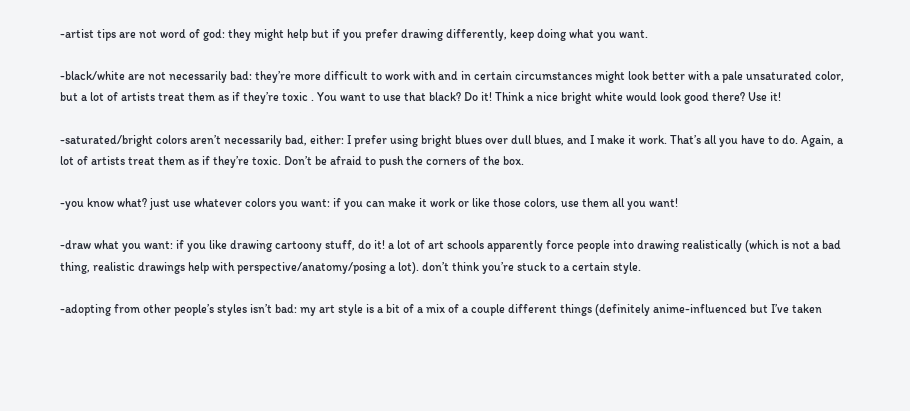-artist tips are not word of god: they might help but if you prefer drawing differently, keep doing what you want.

-black/white are not necessarily bad: they’re more difficult to work with and in certain circumstances might look better with a pale unsaturated color, but a lot of artists treat them as if they’re toxic . You want to use that black? Do it! Think a nice bright white would look good there? Use it!

-saturated/bright colors aren’t necessarily bad, either: I prefer using bright blues over dull blues, and I make it work. That’s all you have to do. Again, a lot of artists treat them as if they’re toxic. Don’t be afraid to push the corners of the box.

-you know what? just use whatever colors you want: if you can make it work or like those colors, use them all you want!

-draw what you want: if you like drawing cartoony stuff, do it! a lot of art schools apparently force people into drawing realistically (which is not a bad thing, realistic drawings help with perspective/anatomy/posing a lot). don’t think you’re stuck to a certain style.

-adopting from other people’s styles isn’t bad: my art style is a bit of a mix of a couple different things (definitely anime-influenced but I’ve taken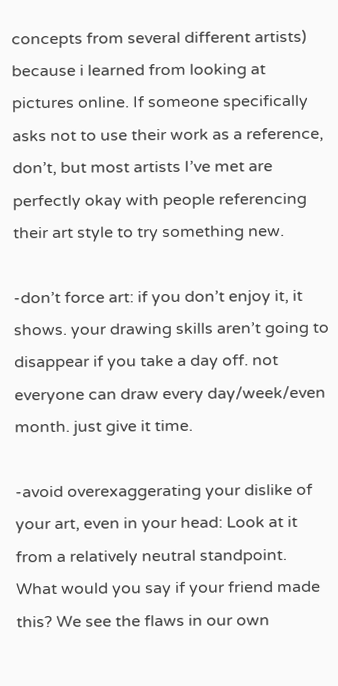concepts from several different artists) because i learned from looking at pictures online. If someone specifically asks not to use their work as a reference, don’t, but most artists I’ve met are perfectly okay with people referencing their art style to try something new.

-don’t force art: if you don’t enjoy it, it shows. your drawing skills aren’t going to disappear if you take a day off. not everyone can draw every day/week/even month. just give it time.

-avoid overexaggerating your dislike of your art, even in your head: Look at it from a relatively neutral standpoint. What would you say if your friend made this? We see the flaws in our own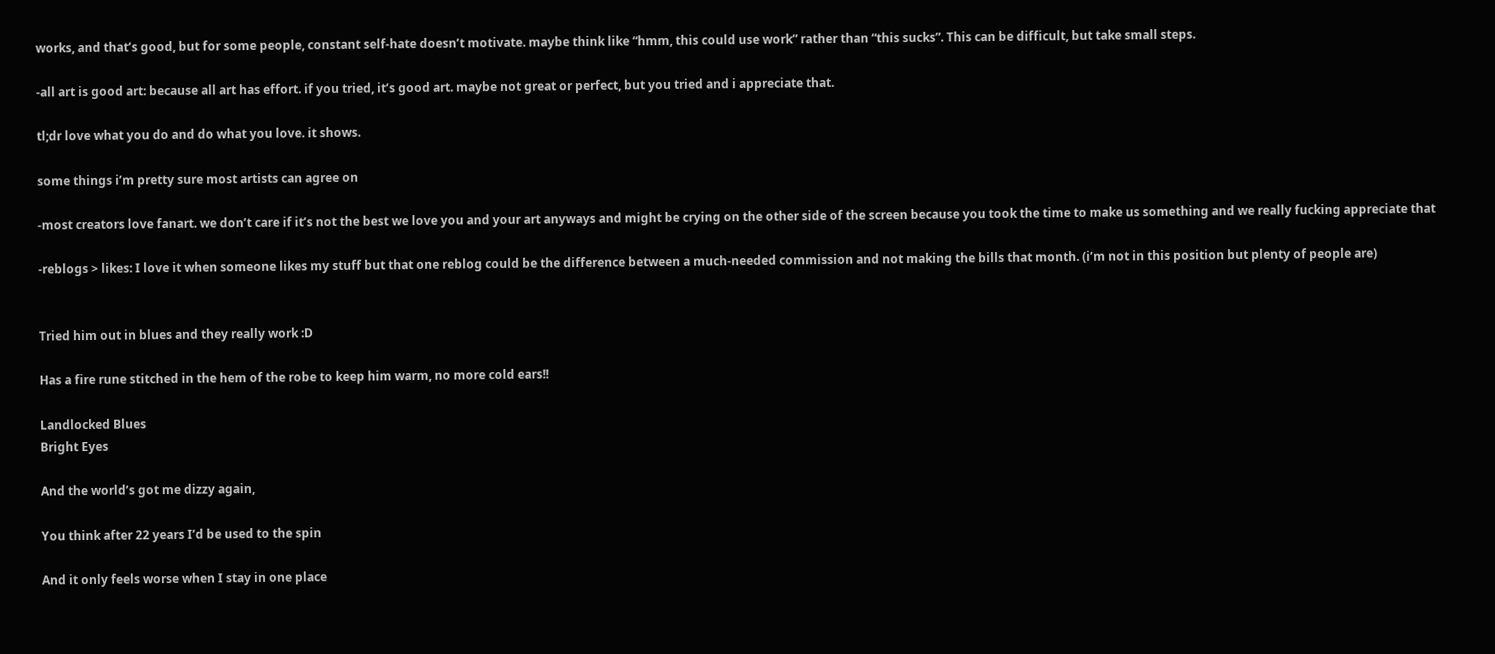works, and that’s good, but for some people, constant self-hate doesn’t motivate. maybe think like “hmm, this could use work” rather than “this sucks”. This can be difficult, but take small steps.

-all art is good art: because all art has effort. if you tried, it’s good art. maybe not great or perfect, but you tried and i appreciate that.

tl;dr love what you do and do what you love. it shows.

some things i’m pretty sure most artists can agree on

-most creators love fanart. we don’t care if it’s not the best we love you and your art anyways and might be crying on the other side of the screen because you took the time to make us something and we really fucking appreciate that

-reblogs > likes: I love it when someone likes my stuff but that one reblog could be the difference between a much-needed commission and not making the bills that month. (i’m not in this position but plenty of people are)


Tried him out in blues and they really work :D

Has a fire rune stitched in the hem of the robe to keep him warm, no more cold ears!!

Landlocked Blues
Bright Eyes

And the world’s got me dizzy again,

You think after 22 years I’d be used to the spin

And it only feels worse when I stay in one place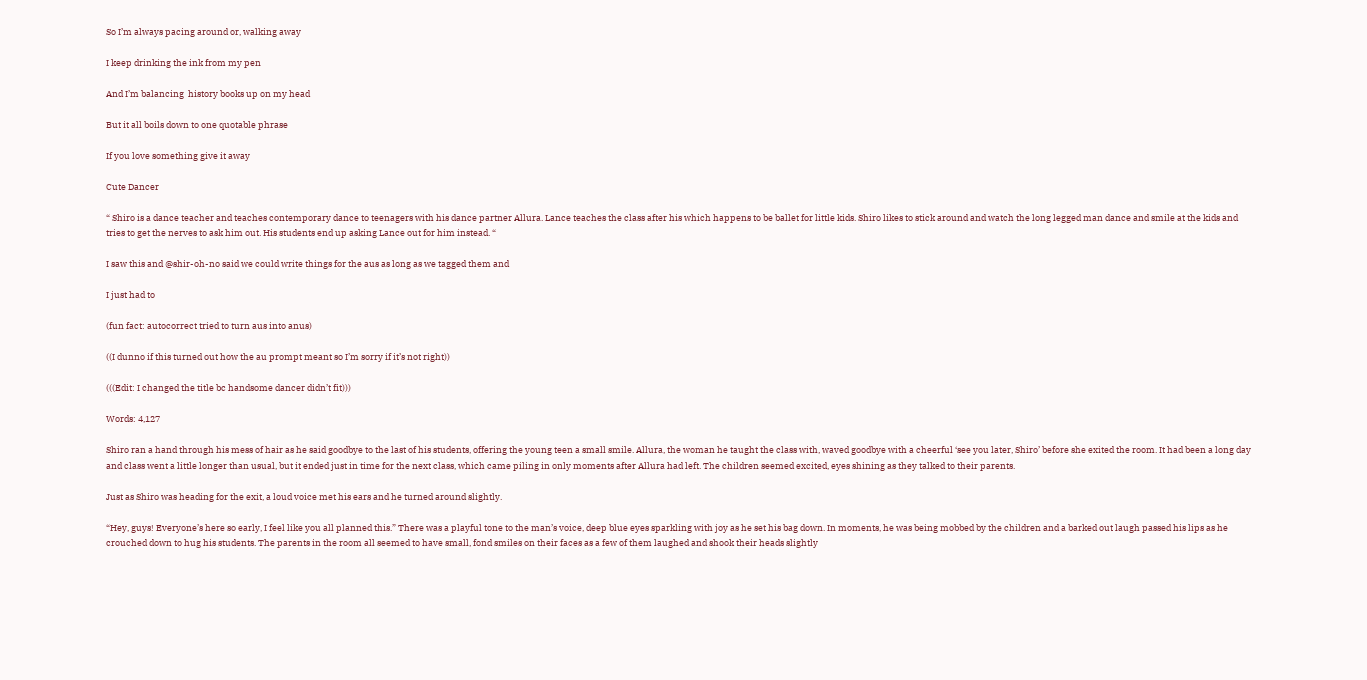So I’m always pacing around or, walking away

I keep drinking the ink from my pen

And I’m balancing  history books up on my head

But it all boils down to one quotable phrase

If you love something give it away

Cute Dancer

“ Shiro is a dance teacher and teaches contemporary dance to teenagers with his dance partner Allura. Lance teaches the class after his which happens to be ballet for little kids. Shiro likes to stick around and watch the long legged man dance and smile at the kids and tries to get the nerves to ask him out. His students end up asking Lance out for him instead. “

I saw this and @shir-oh-no said we could write things for the aus as long as we tagged them and

I just had to

(fun fact: autocorrect tried to turn aus into anus)

((I dunno if this turned out how the au prompt meant so I’m sorry if it’s not right))

(((Edit: I changed the title bc handsome dancer didn’t fit)))

Words: 4,127

Shiro ran a hand through his mess of hair as he said goodbye to the last of his students, offering the young teen a small smile. Allura, the woman he taught the class with, waved goodbye with a cheerful ‘see you later, Shiro’ before she exited the room. It had been a long day and class went a little longer than usual, but it ended just in time for the next class, which came piling in only moments after Allura had left. The children seemed excited, eyes shining as they talked to their parents.

Just as Shiro was heading for the exit, a loud voice met his ears and he turned around slightly.

“Hey, guys! Everyone’s here so early, I feel like you all planned this.” There was a playful tone to the man’s voice, deep blue eyes sparkling with joy as he set his bag down. In moments, he was being mobbed by the children and a barked out laugh passed his lips as he crouched down to hug his students. The parents in the room all seemed to have small, fond smiles on their faces as a few of them laughed and shook their heads slightly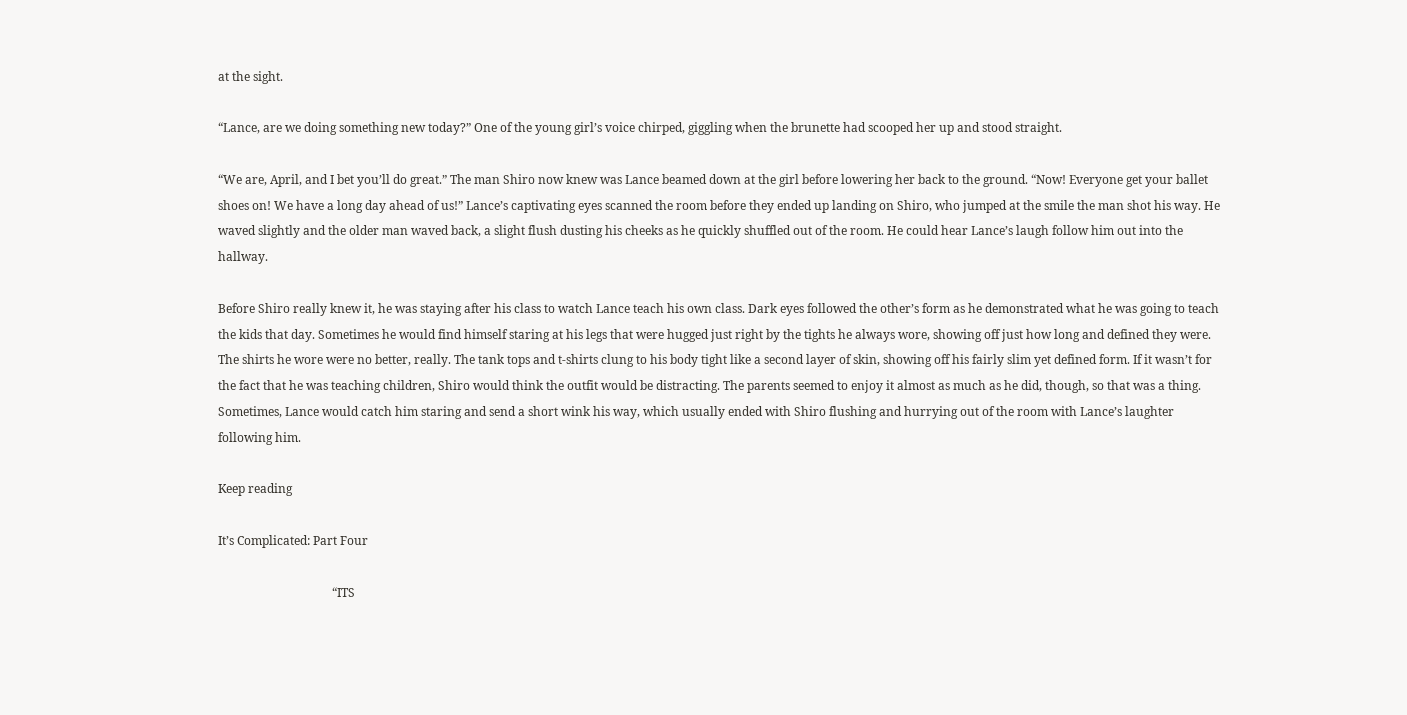at the sight.

“Lance, are we doing something new today?” One of the young girl’s voice chirped, giggling when the brunette had scooped her up and stood straight.

“We are, April, and I bet you’ll do great.” The man Shiro now knew was Lance beamed down at the girl before lowering her back to the ground. “Now! Everyone get your ballet shoes on! We have a long day ahead of us!” Lance’s captivating eyes scanned the room before they ended up landing on Shiro, who jumped at the smile the man shot his way. He waved slightly and the older man waved back, a slight flush dusting his cheeks as he quickly shuffled out of the room. He could hear Lance’s laugh follow him out into the hallway.

Before Shiro really knew it, he was staying after his class to watch Lance teach his own class. Dark eyes followed the other’s form as he demonstrated what he was going to teach the kids that day. Sometimes he would find himself staring at his legs that were hugged just right by the tights he always wore, showing off just how long and defined they were. The shirts he wore were no better, really. The tank tops and t-shirts clung to his body tight like a second layer of skin, showing off his fairly slim yet defined form. If it wasn’t for the fact that he was teaching children, Shiro would think the outfit would be distracting. The parents seemed to enjoy it almost as much as he did, though, so that was a thing. Sometimes, Lance would catch him staring and send a short wink his way, which usually ended with Shiro flushing and hurrying out of the room with Lance’s laughter following him.

Keep reading

It’s Complicated: Part Four

                                      “ITS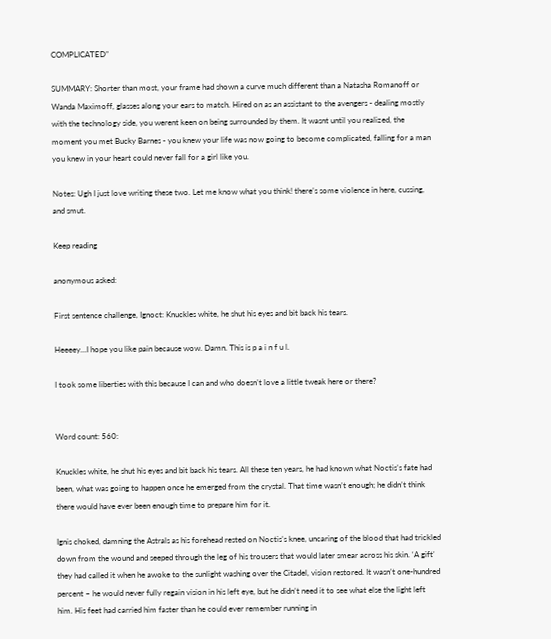COMPLICATED”

SUMMARY: Shorter than most, your frame had shown a curve much different than a Natasha Romanoff or Wanda Maximoff, glasses along your ears to match. Hired on as an assistant to the avengers - dealing mostly with the technology side, you werent keen on being surrounded by them. It wasnt until you realized, the moment you met Bucky Barnes - you knew your life was now going to become complicated, falling for a man you knew in your heart could never fall for a girl like you.

Notes: Ugh I just love writing these two. Let me know what you think! there’s some violence in here, cussing, and smut.

Keep reading

anonymous asked:

First sentence challenge, Ignoct: Knuckles white, he shut his eyes and bit back his tears.

Heeeey…I hope you like pain because wow. Damn. This is p a i n f u l.

I took some liberties with this because I can and who doesn’t love a little tweak here or there?


Word count: 560:

Knuckles white, he shut his eyes and bit back his tears. All these ten years, he had known what Noctis’s fate had been, what was going to happen once he emerged from the crystal. That time wasn’t enough; he didn’t think there would have ever been enough time to prepare him for it.

Ignis choked, damning the Astrals as his forehead rested on Noctis’s knee, uncaring of the blood that had trickled down from the wound and seeped through the leg of his trousers that would later smear across his skin. ‘A gift’ they had called it when he awoke to the sunlight washing over the Citadel, vision restored. It wasn’t one-hundred percent – he would never fully regain vision in his left eye, but he didn’t need it to see what else the light left him. His feet had carried him faster than he could ever remember running in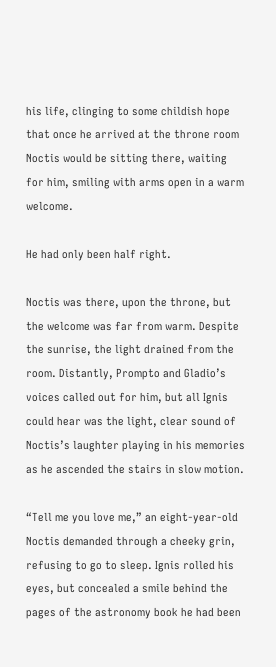his life, clinging to some childish hope that once he arrived at the throne room Noctis would be sitting there, waiting for him, smiling with arms open in a warm welcome.

He had only been half right.

Noctis was there, upon the throne, but the welcome was far from warm. Despite the sunrise, the light drained from the room. Distantly, Prompto and Gladio’s voices called out for him, but all Ignis could hear was the light, clear sound of Noctis’s laughter playing in his memories as he ascended the stairs in slow motion.

“Tell me you love me,” an eight-year-old Noctis demanded through a cheeky grin, refusing to go to sleep. Ignis rolled his eyes, but concealed a smile behind the pages of the astronomy book he had been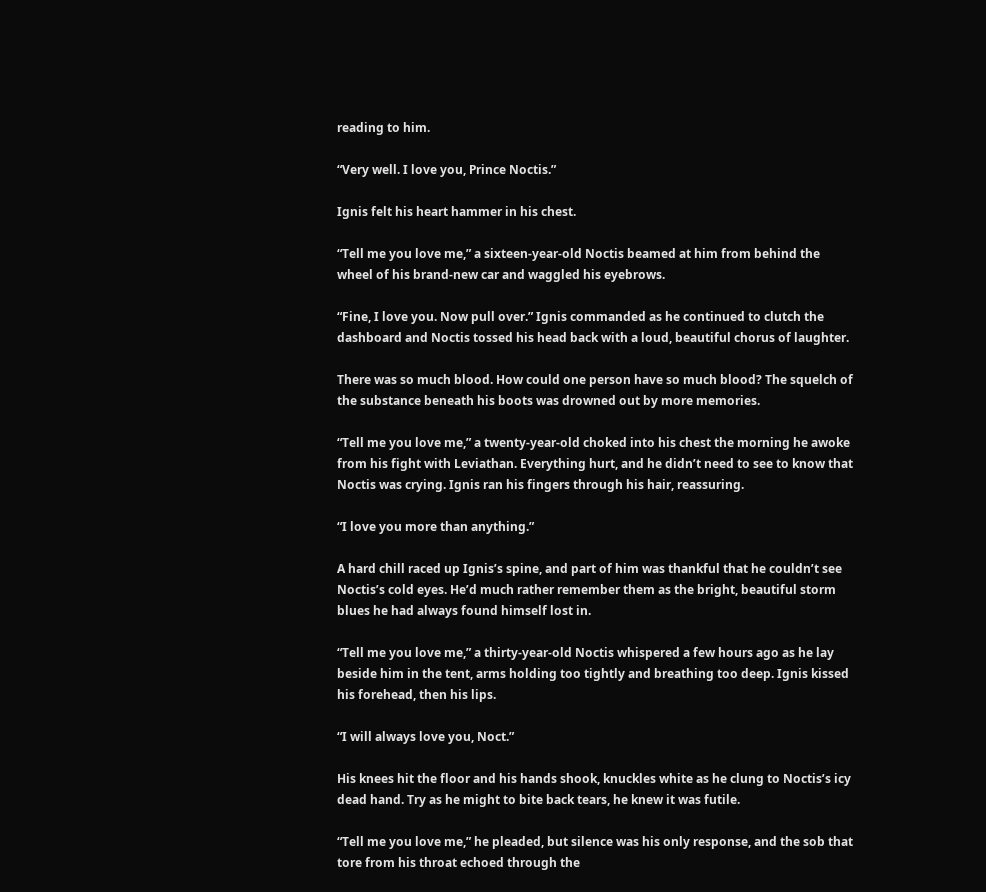reading to him.

“Very well. I love you, Prince Noctis.”

Ignis felt his heart hammer in his chest.

“Tell me you love me,” a sixteen-year-old Noctis beamed at him from behind the wheel of his brand-new car and waggled his eyebrows.

“Fine, I love you. Now pull over.” Ignis commanded as he continued to clutch the dashboard and Noctis tossed his head back with a loud, beautiful chorus of laughter.

There was so much blood. How could one person have so much blood? The squelch of the substance beneath his boots was drowned out by more memories.

“Tell me you love me,” a twenty-year-old choked into his chest the morning he awoke from his fight with Leviathan. Everything hurt, and he didn’t need to see to know that Noctis was crying. Ignis ran his fingers through his hair, reassuring.

“I love you more than anything.”

A hard chill raced up Ignis’s spine, and part of him was thankful that he couldn’t see Noctis’s cold eyes. He’d much rather remember them as the bright, beautiful storm blues he had always found himself lost in.

“Tell me you love me,” a thirty-year-old Noctis whispered a few hours ago as he lay beside him in the tent, arms holding too tightly and breathing too deep. Ignis kissed his forehead, then his lips.

“I will always love you, Noct.”

His knees hit the floor and his hands shook, knuckles white as he clung to Noctis’s icy dead hand. Try as he might to bite back tears, he knew it was futile.

“Tell me you love me,” he pleaded, but silence was his only response, and the sob that tore from his throat echoed through the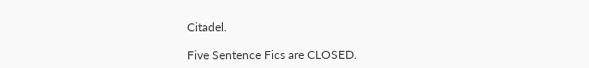Citadel.

Five Sentence Fics are CLOSED.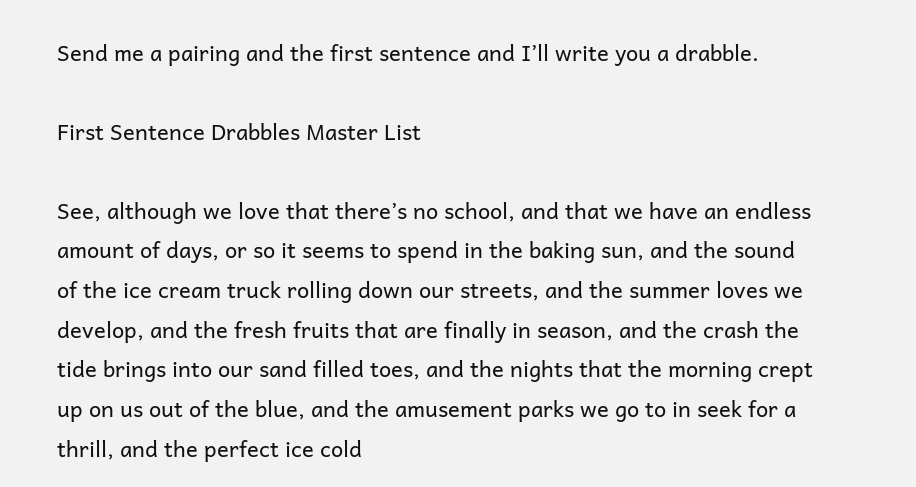Send me a pairing and the first sentence and I’ll write you a drabble.

First Sentence Drabbles Master List

See, although we love that there’s no school, and that we have an endless amount of days, or so it seems to spend in the baking sun, and the sound of the ice cream truck rolling down our streets, and the summer loves we develop, and the fresh fruits that are finally in season, and the crash the tide brings into our sand filled toes, and the nights that the morning crept up on us out of the blue, and the amusement parks we go to in seek for a thrill, and the perfect ice cold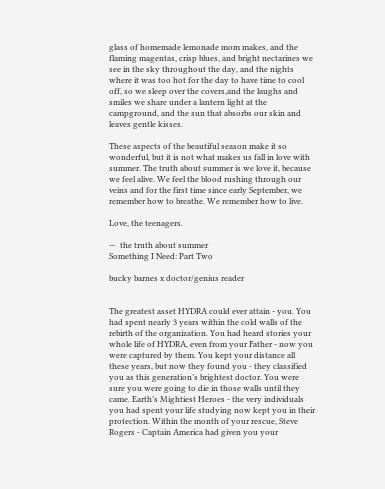glass of homemade lemonade mom makes, and the flaming magentas, crisp blues, and bright nectarines we see in the sky throughout the day, and the nights where it was too hot for the day to have time to cool off, so we sleep over the covers,and the laughs and smiles we share under a lantern light at the campground, and the sun that absorbs our skin and leaves gentle kisses.

These aspects of the beautiful season make it so wonderful, but it is not what makes us fall in love with summer. The truth about summer is we love it, because we feel alive. We feel the blood rushing through our veins and for the first time since early September, we remember how to breathe. We remember how to live.

Love, the teenagers.

—  the truth about summer
Something I Need: Part Two

bucky barnes x doctor/genius reader


The greatest asset HYDRA could ever attain - you. You had spent nearly 3 years within the cold walls of the rebirth of the organization. You had heard stories your whole life of HYDRA, even from your Father - now you were captured by them. You kept your distance all these years, but now they found you - they classified you as this generation’s brightest doctor. You were sure you were going to die in those walls until they came. Earth’s Mightiest Heroes - the very individuals you had spent your life studying now kept you in their protection. Within the month of your rescue, Steve Rogers - Captain America had given you your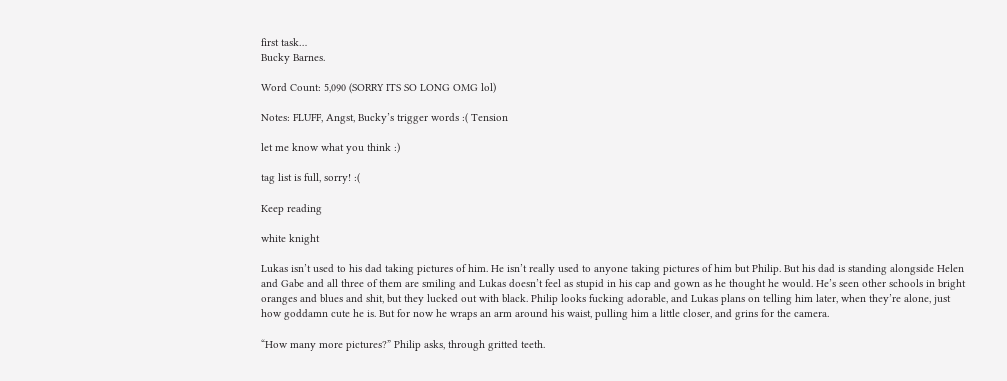first task…
Bucky Barnes.

Word Count: 5,090 (SORRY ITS SO LONG OMG lol)

Notes: FLUFF, Angst, Bucky’s trigger words :( Tension

let me know what you think :)

tag list is full, sorry! :(

Keep reading

white knight

Lukas isn’t used to his dad taking pictures of him. He isn’t really used to anyone taking pictures of him but Philip. But his dad is standing alongside Helen and Gabe and all three of them are smiling and Lukas doesn’t feel as stupid in his cap and gown as he thought he would. He’s seen other schools in bright oranges and blues and shit, but they lucked out with black. Philip looks fucking adorable, and Lukas plans on telling him later, when they’re alone, just how goddamn cute he is. But for now he wraps an arm around his waist, pulling him a little closer, and grins for the camera.

“How many more pictures?” Philip asks, through gritted teeth.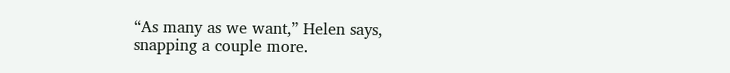“As many as we want,” Helen says, snapping a couple more.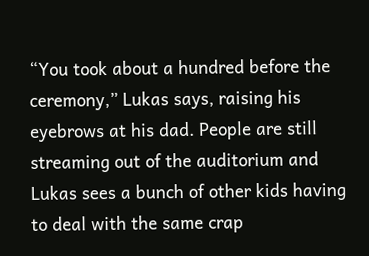“You took about a hundred before the ceremony,” Lukas says, raising his eyebrows at his dad. People are still streaming out of the auditorium and Lukas sees a bunch of other kids having to deal with the same crap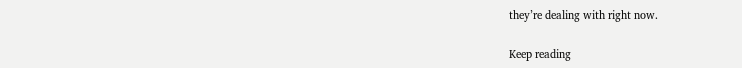they’re dealing with right now.

Keep reading